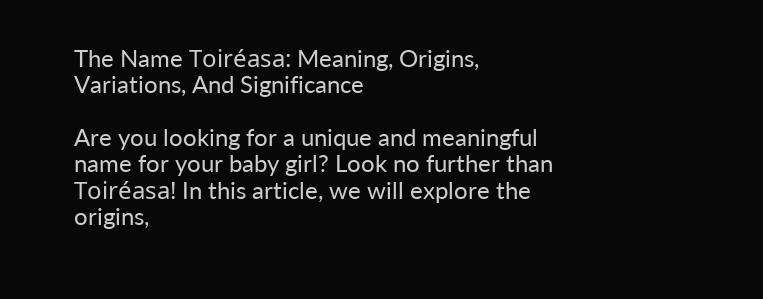The Name Toiréasa: Meaning, Origins, Variations, And Significance

Are you looking for a unique and meaningful name for your baby girl? Look no further than Toiréasa! In this article, we will explore the origins,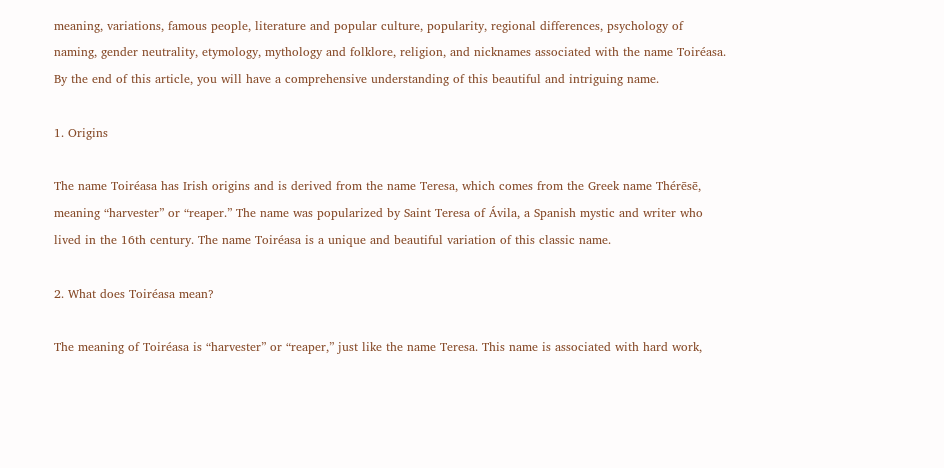meaning, variations, famous people, literature and popular culture, popularity, regional differences, psychology of naming, gender neutrality, etymology, mythology and folklore, religion, and nicknames associated with the name Toiréasa. By the end of this article, you will have a comprehensive understanding of this beautiful and intriguing name.

1. Origins

The name Toiréasa has Irish origins and is derived from the name Teresa, which comes from the Greek name Thérēsē, meaning “harvester” or “reaper.” The name was popularized by Saint Teresa of Ávila, a Spanish mystic and writer who lived in the 16th century. The name Toiréasa is a unique and beautiful variation of this classic name.

2. What does Toiréasa mean?

The meaning of Toiréasa is “harvester” or “reaper,” just like the name Teresa. This name is associated with hard work,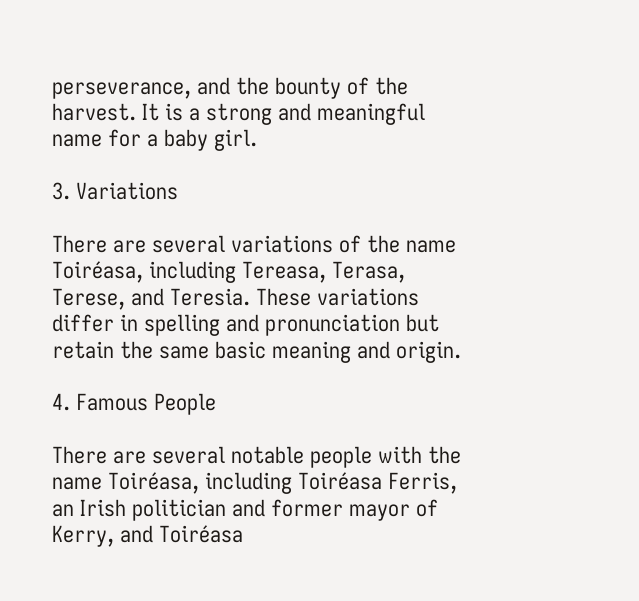perseverance, and the bounty of the harvest. It is a strong and meaningful name for a baby girl.

3. Variations

There are several variations of the name Toiréasa, including Tereasa, Terasa, Terese, and Teresia. These variations differ in spelling and pronunciation but retain the same basic meaning and origin.

4. Famous People

There are several notable people with the name Toiréasa, including Toiréasa Ferris, an Irish politician and former mayor of Kerry, and Toiréasa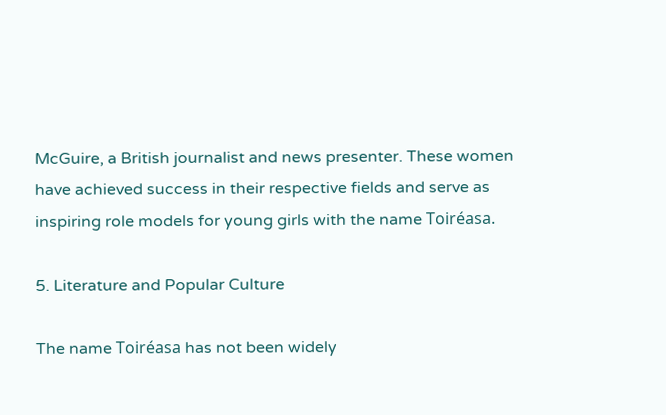McGuire, a British journalist and news presenter. These women have achieved success in their respective fields and serve as inspiring role models for young girls with the name Toiréasa.

5. Literature and Popular Culture

The name Toiréasa has not been widely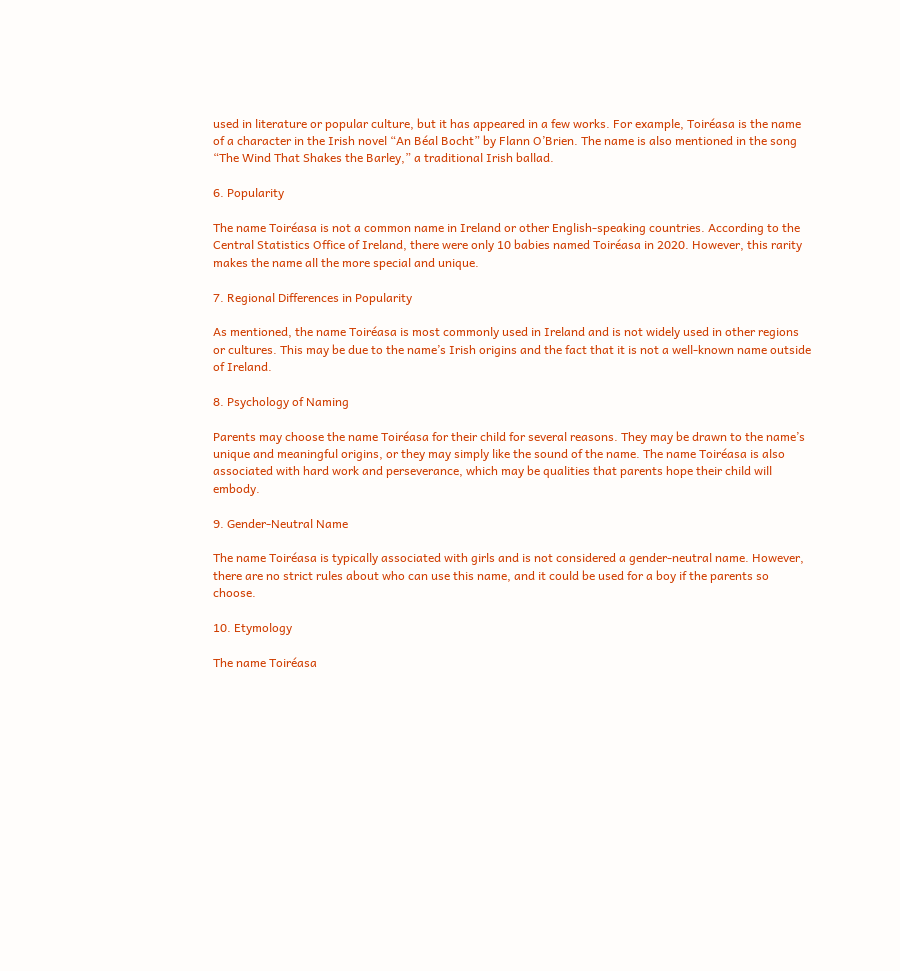used in literature or popular culture, but it has appeared in a few works. For example, Toiréasa is the name of a character in the Irish novel “An Béal Bocht” by Flann O’Brien. The name is also mentioned in the song “The Wind That Shakes the Barley,” a traditional Irish ballad.

6. Popularity

The name Toiréasa is not a common name in Ireland or other English-speaking countries. According to the Central Statistics Office of Ireland, there were only 10 babies named Toiréasa in 2020. However, this rarity makes the name all the more special and unique.

7. Regional Differences in Popularity

As mentioned, the name Toiréasa is most commonly used in Ireland and is not widely used in other regions or cultures. This may be due to the name’s Irish origins and the fact that it is not a well-known name outside of Ireland.

8. Psychology of Naming

Parents may choose the name Toiréasa for their child for several reasons. They may be drawn to the name’s unique and meaningful origins, or they may simply like the sound of the name. The name Toiréasa is also associated with hard work and perseverance, which may be qualities that parents hope their child will embody.

9. Gender-Neutral Name

The name Toiréasa is typically associated with girls and is not considered a gender-neutral name. However, there are no strict rules about who can use this name, and it could be used for a boy if the parents so choose.

10. Etymology

The name Toiréasa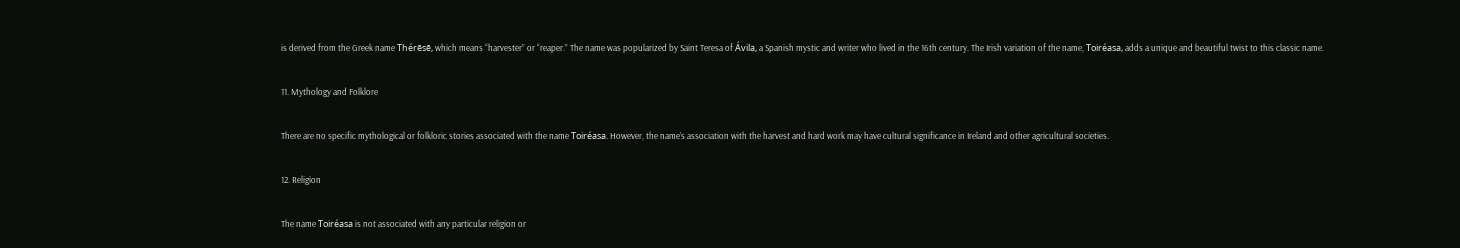is derived from the Greek name Thérēsē, which means “harvester” or “reaper.” The name was popularized by Saint Teresa of Ávila, a Spanish mystic and writer who lived in the 16th century. The Irish variation of the name, Toiréasa, adds a unique and beautiful twist to this classic name.

11. Mythology and Folklore

There are no specific mythological or folkloric stories associated with the name Toiréasa. However, the name’s association with the harvest and hard work may have cultural significance in Ireland and other agricultural societies.

12. Religion

The name Toiréasa is not associated with any particular religion or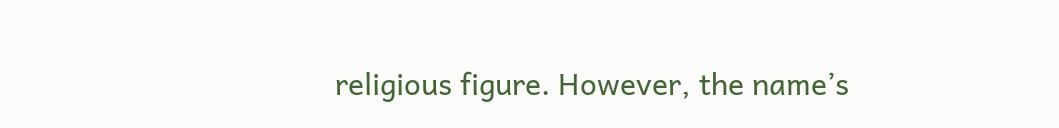religious figure. However, the name’s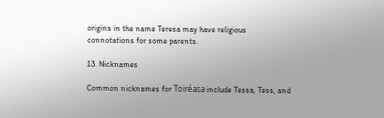origins in the name Teresa may have religious connotations for some parents.

13. Nicknames

Common nicknames for Toiréasa include Tessa, Tess, and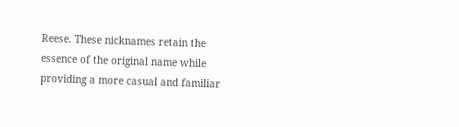Reese. These nicknames retain the essence of the original name while providing a more casual and familiar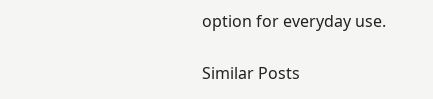option for everyday use.

Similar Posts